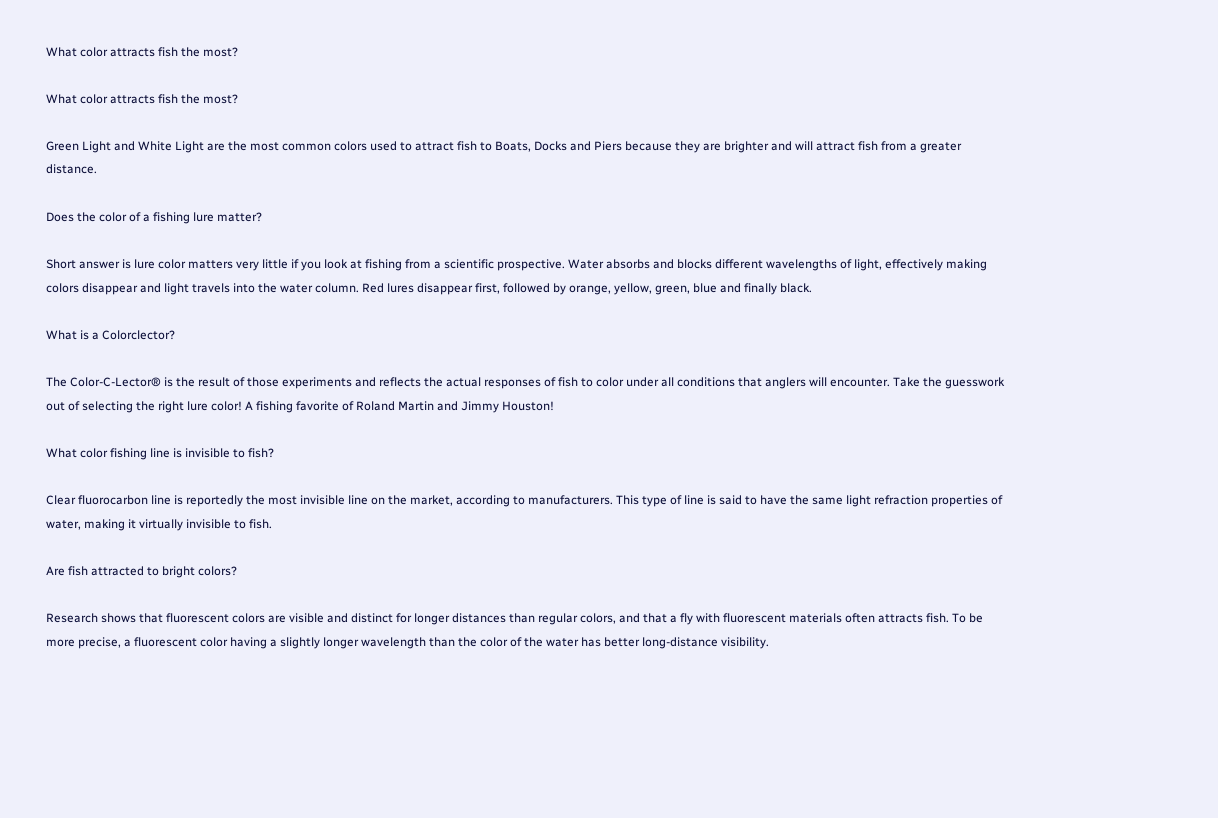What color attracts fish the most?

What color attracts fish the most?

Green Light and White Light are the most common colors used to attract fish to Boats, Docks and Piers because they are brighter and will attract fish from a greater distance.

Does the color of a fishing lure matter?

Short answer is lure color matters very little if you look at fishing from a scientific prospective. Water absorbs and blocks different wavelengths of light, effectively making colors disappear and light travels into the water column. Red lures disappear first, followed by orange, yellow, green, blue and finally black.

What is a Colorclector?

The Color-C-Lector® is the result of those experiments and reflects the actual responses of fish to color under all conditions that anglers will encounter. Take the guesswork out of selecting the right lure color! A fishing favorite of Roland Martin and Jimmy Houston!

What color fishing line is invisible to fish?

Clear fluorocarbon line is reportedly the most invisible line on the market, according to manufacturers. This type of line is said to have the same light refraction properties of water, making it virtually invisible to fish.

Are fish attracted to bright colors?

Research shows that fluorescent colors are visible and distinct for longer distances than regular colors, and that a fly with fluorescent materials often attracts fish. To be more precise, a fluorescent color having a slightly longer wavelength than the color of the water has better long-distance visibility.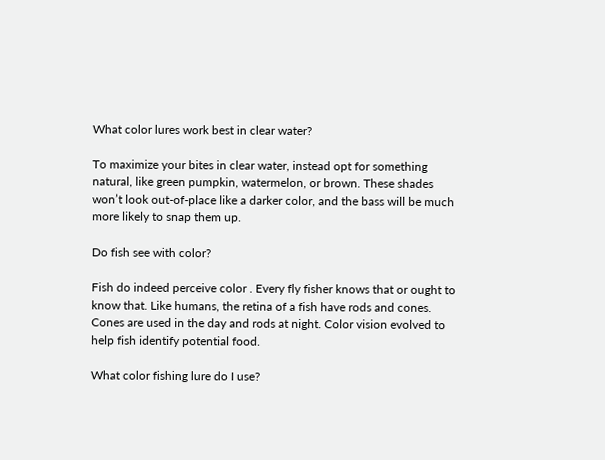What color lures work best in clear water?

To maximize your bites in clear water, instead opt for something natural, like green pumpkin, watermelon, or brown. These shades won’t look out-of-place like a darker color, and the bass will be much more likely to snap them up.

Do fish see with color?

Fish do indeed perceive color . Every fly fisher knows that or ought to know that. Like humans, the retina of a fish have rods and cones. Cones are used in the day and rods at night. Color vision evolved to help fish identify potential food.

What color fishing lure do I use?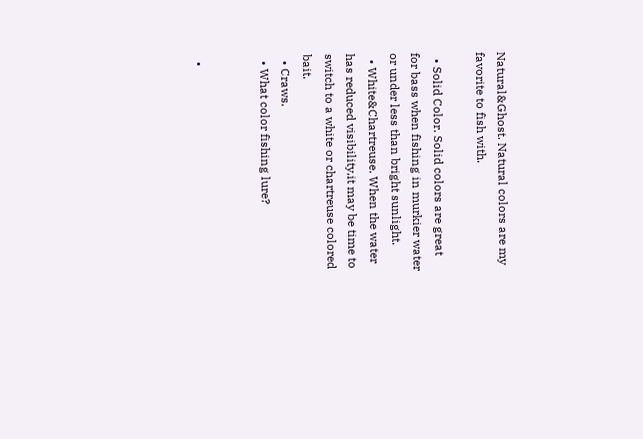Natural&Ghost. Natural colors are my favorite to fish with.

  • Solid Color. Solid colors are great for bass when fishing in murkier water or under less than bright sunlight.
  • White&Chartreuse. When the water has reduced visibility,it may be time to switch to a white or chartreuse colored bait.
  • Craws.
  • What color fishing lure?


  •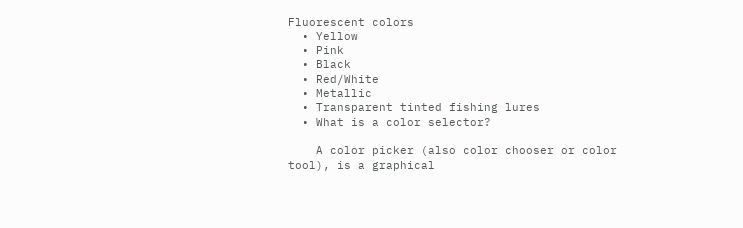Fluorescent colors
  • Yellow
  • Pink
  • Black
  • Red/White
  • Metallic
  • Transparent tinted fishing lures
  • What is a color selector?

    A color picker (also color chooser or color tool), is a graphical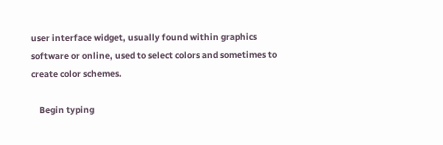user interface widget, usually found within graphics software or online, used to select colors and sometimes to create color schemes.

    Begin typing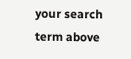your search term above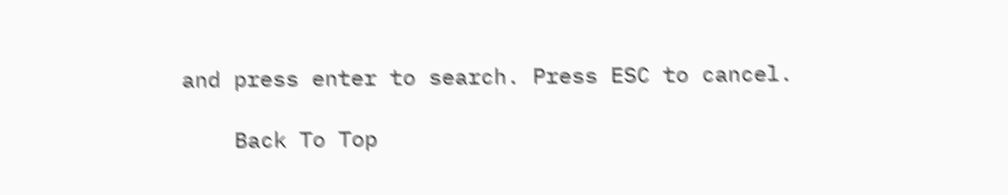and press enter to search. Press ESC to cancel.

    Back To Top